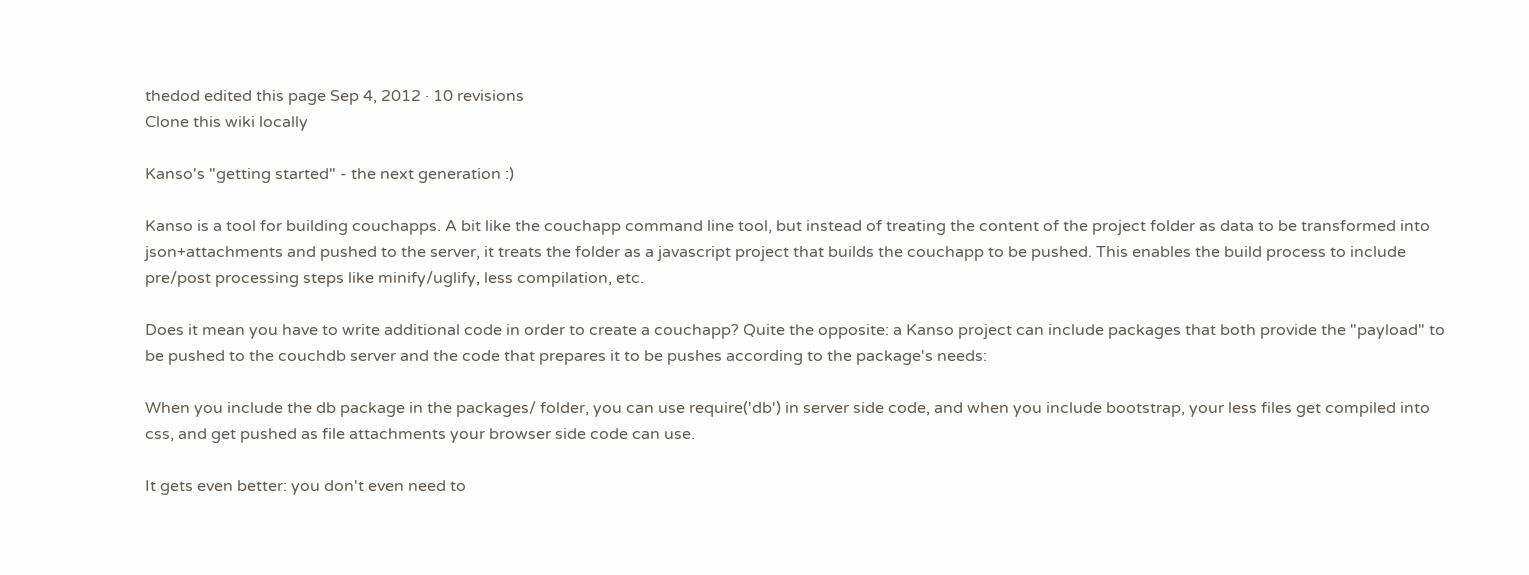thedod edited this page Sep 4, 2012 · 10 revisions
Clone this wiki locally

Kanso's "getting started" - the next generation :)

Kanso is a tool for building couchapps. A bit like the couchapp command line tool, but instead of treating the content of the project folder as data to be transformed into json+attachments and pushed to the server, it treats the folder as a javascript project that builds the couchapp to be pushed. This enables the build process to include pre/post processing steps like minify/uglify, less compilation, etc.

Does it mean you have to write additional code in order to create a couchapp? Quite the opposite: a Kanso project can include packages that both provide the "payload" to be pushed to the couchdb server and the code that prepares it to be pushes according to the package's needs:

When you include the db package in the packages/ folder, you can use require('db') in server side code, and when you include bootstrap, your less files get compiled into css, and get pushed as file attachments your browser side code can use.

It gets even better: you don't even need to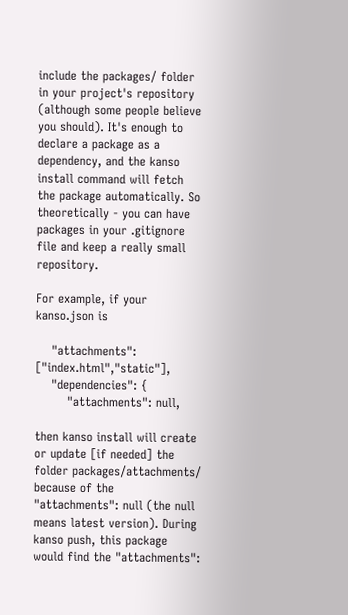include the packages/ folder in your project's repository (although some people believe you should). It's enough to declare a package as a dependency, and the kanso install command will fetch the package automatically. So theoretically - you can have packages in your .gitignore file and keep a really small repository.

For example, if your kanso.json is

    "attachments": ["index.html","static"],
    "dependencies": {
        "attachments": null,

then kanso install will create or update [if needed] the folder packages/attachments/ because of the "attachments": null (the null means latest version). During kanso push, this package would find the "attachments":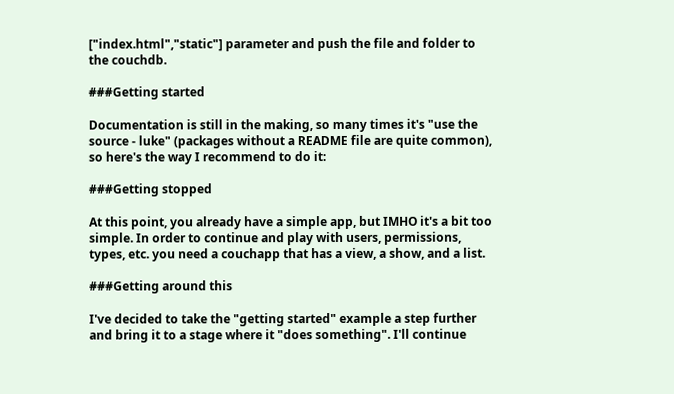["index.html","static"] parameter and push the file and folder to the couchdb.

###Getting started

Documentation is still in the making, so many times it's "use the source - luke" (packages without a README file are quite common), so here's the way I recommend to do it:

###Getting stopped

At this point, you already have a simple app, but IMHO it's a bit too simple. In order to continue and play with users, permissions, types, etc. you need a couchapp that has a view, a show, and a list.

###Getting around this

I've decided to take the "getting started" example a step further and bring it to a stage where it "does something". I'll continue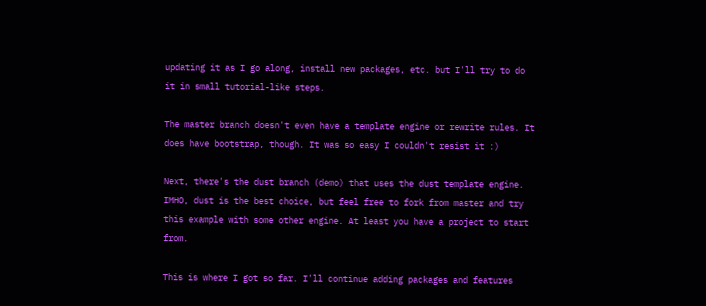updating it as I go along, install new packages, etc. but I'll try to do it in small tutorial-like steps.

The master branch doesn't even have a template engine or rewrite rules. It does have bootstrap, though. It was so easy I couldn't resist it :)

Next, there's the dust branch (demo) that uses the dust template engine. IMHO, dust is the best choice, but feel free to fork from master and try this example with some other engine. At least you have a project to start from.

This is where I got so far. I'll continue adding packages and features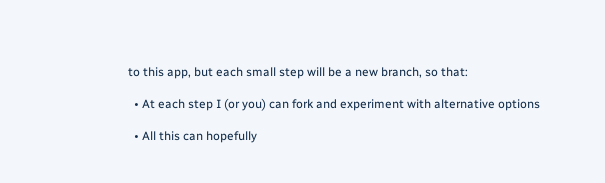to this app, but each small step will be a new branch, so that:

  • At each step I (or you) can fork and experiment with alternative options

  • All this can hopefully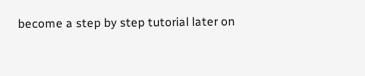become a step by step tutorial later on